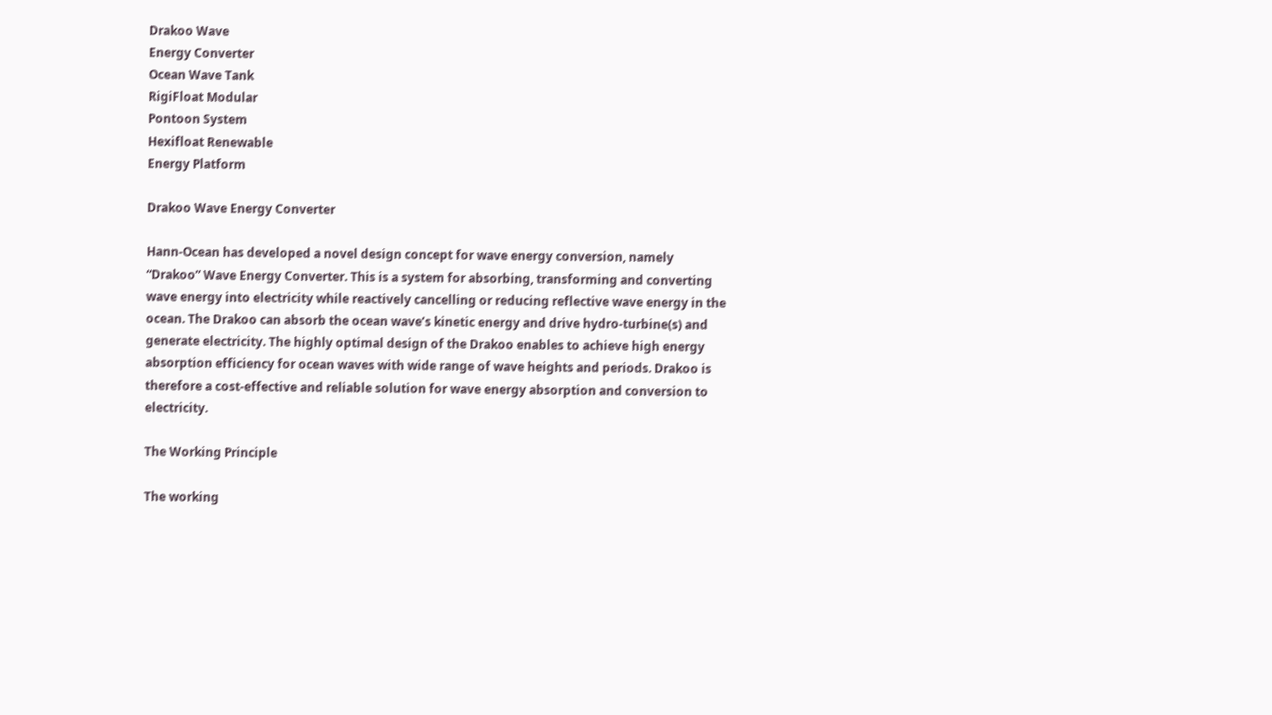Drakoo Wave
Energy Converter
Ocean Wave Tank
RigiFloat Modular
Pontoon System
Hexifloat Renewable
Energy Platform

Drakoo Wave Energy Converter

Hann-Ocean has developed a novel design concept for wave energy conversion, namely “Drakoo” Wave Energy Converter. This is a system for absorbing, transforming and converting wave energy into electricity while reactively cancelling or reducing reflective wave energy in the ocean. The Drakoo can absorb the ocean wave’s kinetic energy and drive hydro-turbine(s) and generate electricity. The highly optimal design of the Drakoo enables to achieve high energy absorption efficiency for ocean waves with wide range of wave heights and periods. Drakoo is therefore a cost-effective and reliable solution for wave energy absorption and conversion to electricity.

The Working Principle

The working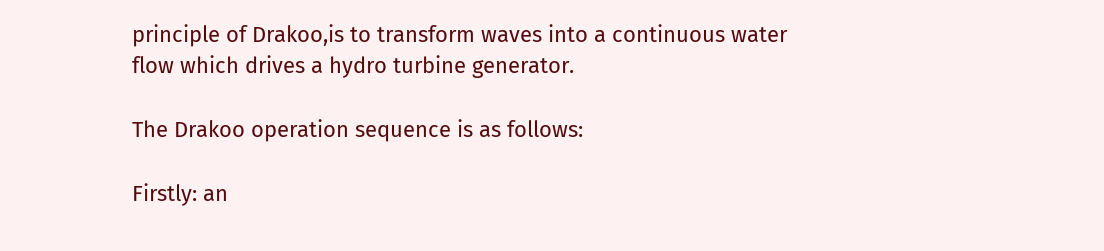principle of Drakoo,is to transform waves into a continuous water flow which drives a hydro turbine generator.

The Drakoo operation sequence is as follows:

Firstly: an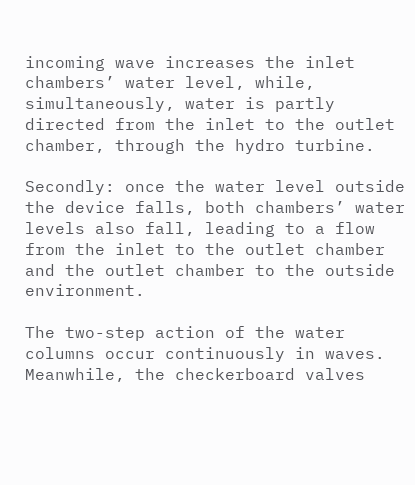incoming wave increases the inlet chambers’ water level, while, simultaneously, water is partly directed from the inlet to the outlet chamber, through the hydro turbine.

Secondly: once the water level outside the device falls, both chambers’ water levels also fall, leading to a flow from the inlet to the outlet chamber and the outlet chamber to the outside environment.

The two-step action of the water columns occur continuously in waves. Meanwhile, the checkerboard valves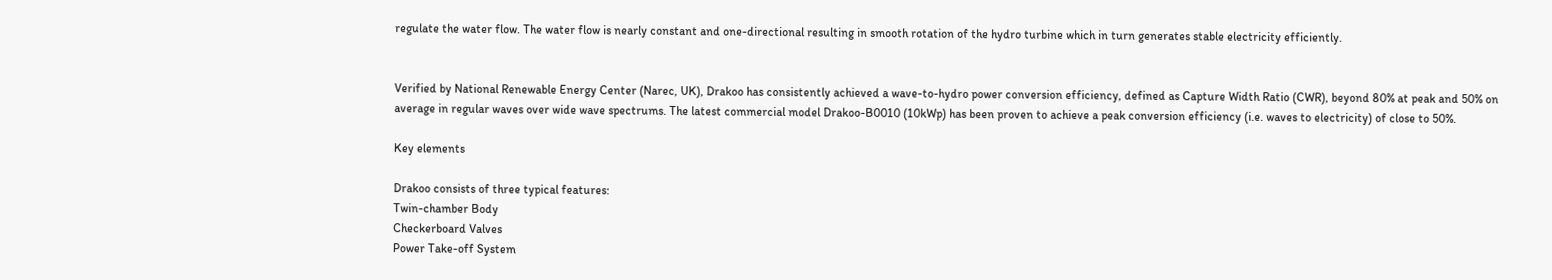regulate the water flow. The water flow is nearly constant and one-directional resulting in smooth rotation of the hydro turbine which in turn generates stable electricity efficiently.


Verified by National Renewable Energy Center (Narec, UK), Drakoo has consistently achieved a wave-to-hydro power conversion efficiency, defined as Capture Width Ratio (CWR), beyond 80% at peak and 50% on average in regular waves over wide wave spectrums. The latest commercial model Drakoo-B0010 (10kWp) has been proven to achieve a peak conversion efficiency (i.e. waves to electricity) of close to 50%.

Key elements

Drakoo consists of three typical features:
Twin-chamber Body
Checkerboard Valves
Power Take-off System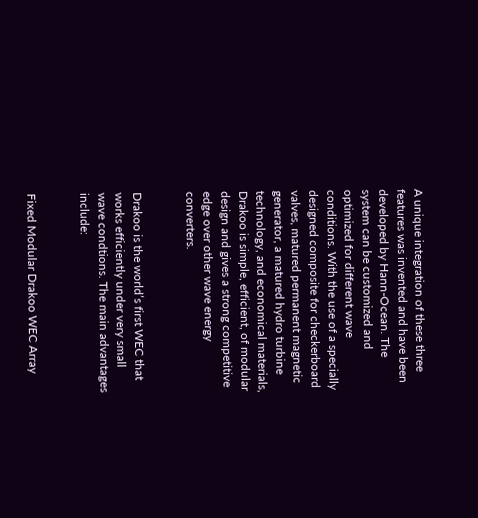A unique integration of these three features was invented and have been developed by Hann-Ocean. The system can be customized and optimized for different wave conditions. With the use of a specially designed composite for checkerboard valves, matured permanent magnetic generator, a matured hydro turbine technology, and economical materials, Drakoo is simple, efficient, of modular design and gives a strong competitive edge over other wave energy converters.


Drakoo is the world’s first WEC that works efficiently under very small wave condtions. The main advantages include:


Fixed Modular Drakoo WEC Array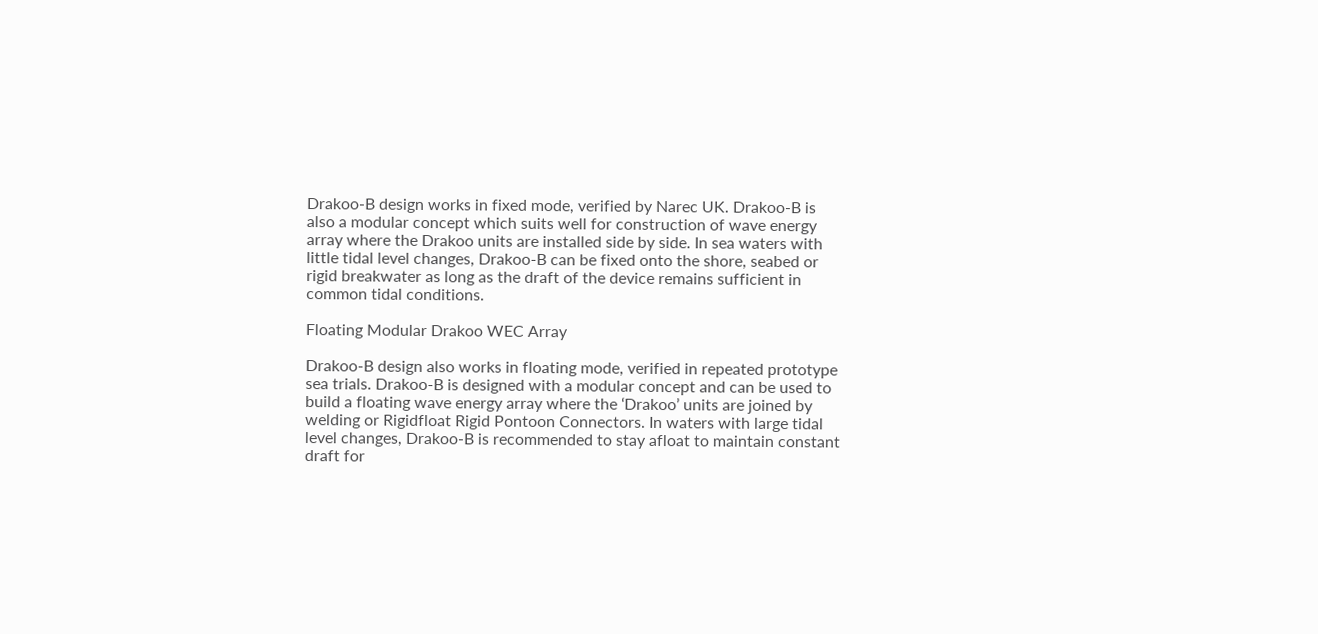Drakoo-B design works in fixed mode, verified by Narec UK. Drakoo-B is also a modular concept which suits well for construction of wave energy array where the Drakoo units are installed side by side. In sea waters with little tidal level changes, Drakoo-B can be fixed onto the shore, seabed or rigid breakwater as long as the draft of the device remains sufficient in common tidal conditions.

Floating Modular Drakoo WEC Array

Drakoo-B design also works in floating mode, verified in repeated prototype sea trials. Drakoo-B is designed with a modular concept and can be used to build a floating wave energy array where the ‘Drakoo’ units are joined by welding or Rigidfloat Rigid Pontoon Connectors. In waters with large tidal level changes, Drakoo-B is recommended to stay afloat to maintain constant draft for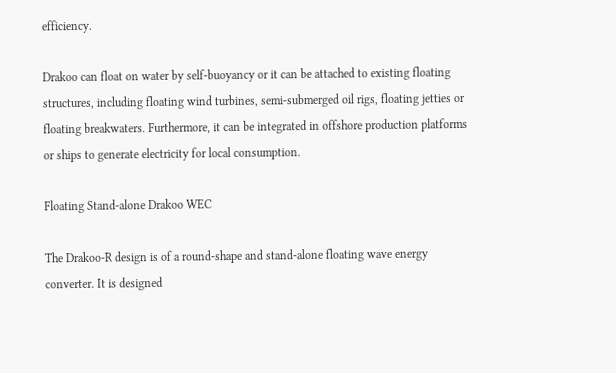efficiency.

Drakoo can float on water by self-buoyancy or it can be attached to existing floating structures, including floating wind turbines, semi-submerged oil rigs, floating jetties or floating breakwaters. Furthermore, it can be integrated in offshore production platforms or ships to generate electricity for local consumption.

Floating Stand-alone Drakoo WEC

The Drakoo-R design is of a round-shape and stand-alone floating wave energy converter. It is designed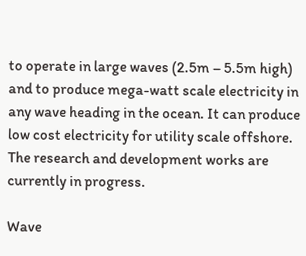to operate in large waves (2.5m – 5.5m high) and to produce mega-watt scale electricity in any wave heading in the ocean. It can produce low cost electricity for utility scale offshore. The research and development works are currently in progress.

Wave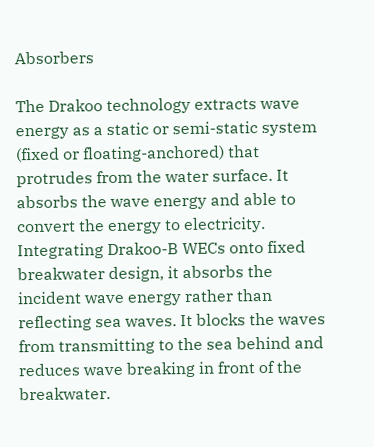Absorbers

The Drakoo technology extracts wave energy as a static or semi-static system (fixed or floating-anchored) that protrudes from the water surface. It absorbs the wave energy and able to convert the energy to electricity. Integrating Drakoo-B WECs onto fixed breakwater design, it absorbs the incident wave energy rather than reflecting sea waves. It blocks the waves from transmitting to the sea behind and reduces wave breaking in front of the breakwater.